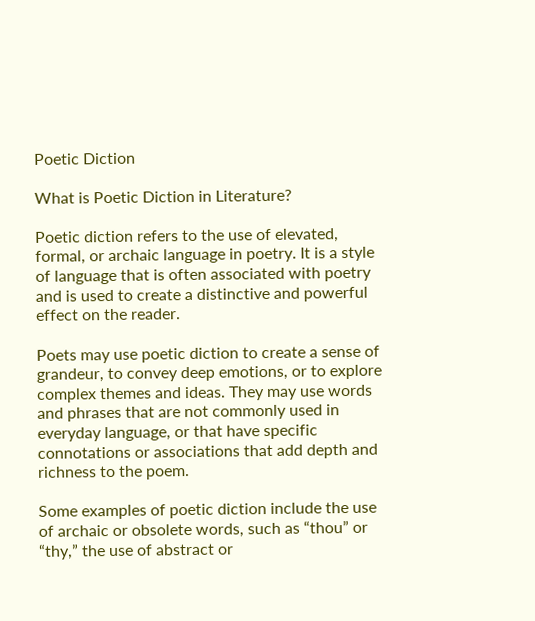Poetic Diction

What is Poetic Diction in Literature?

Poetic diction refers to the use of elevated, formal, or archaic language in poetry. It is a style of language that is often associated with poetry and is used to create a distinctive and powerful effect on the reader.

Poets may use poetic diction to create a sense of grandeur, to convey deep emotions, or to explore complex themes and ideas. They may use words and phrases that are not commonly used in everyday language, or that have specific connotations or associations that add depth and richness to the poem.

Some examples of poetic diction include the use of archaic or obsolete words, such as “thou” or “thy,” the use of abstract or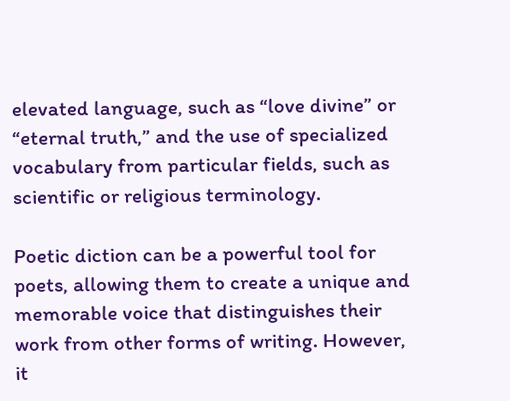elevated language, such as “love divine” or “eternal truth,” and the use of specialized vocabulary from particular fields, such as scientific or religious terminology.

Poetic diction can be a powerful tool for poets, allowing them to create a unique and memorable voice that distinguishes their work from other forms of writing. However, it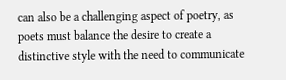can also be a challenging aspect of poetry, as poets must balance the desire to create a distinctive style with the need to communicate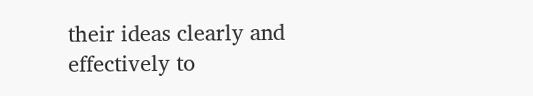their ideas clearly and effectively to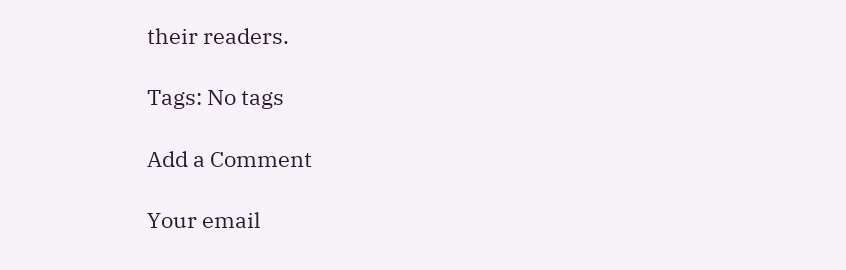their readers.

Tags: No tags

Add a Comment

Your email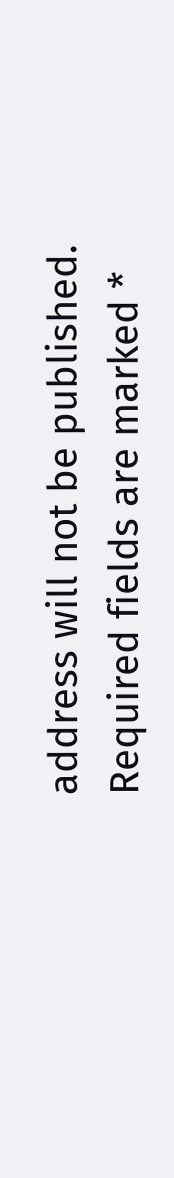address will not be published. Required fields are marked *